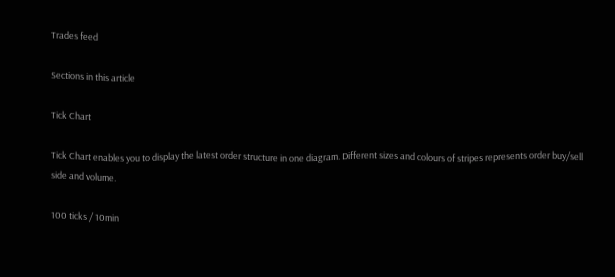Trades feed

Sections in this article

Tick Chart

Tick Chart enables you to display the latest order structure in one diagram. Different sizes and colours of stripes represents order buy/sell side and volume.

100 ticks / 10min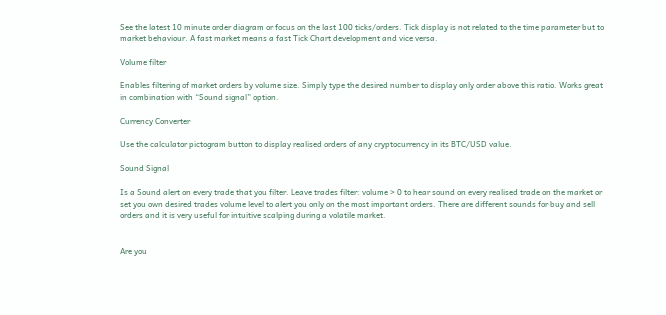See the latest 10 minute order diagram or focus on the last 100 ticks/orders. Tick display is not related to the time parameter but to market behaviour. A fast market means a fast Tick Chart development and vice versa.

Volume filter

Enables filtering of market orders by volume size. Simply type the desired number to display only order above this ratio. Works great in combination with “Sound signal” option.

Currency Converter

Use the calculator pictogram button to display realised orders of any cryptocurrency in its BTC/USD value.

Sound Signal

Is a Sound alert on every trade that you filter. Leave trades filter: volume > 0 to hear sound on every realised trade on the market or set you own desired trades volume level to alert you only on the most important orders. There are different sounds for buy and sell orders and it is very useful for intuitive scalping during a volatile market.


Are you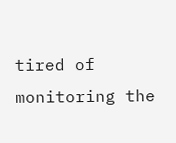tired of monitoring the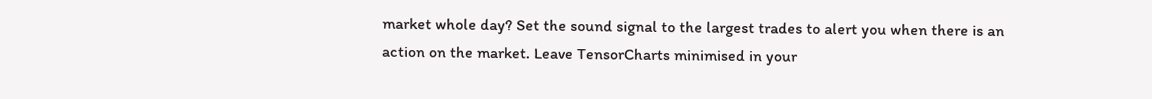market whole day? Set the sound signal to the largest trades to alert you when there is an action on the market. Leave TensorCharts minimised in your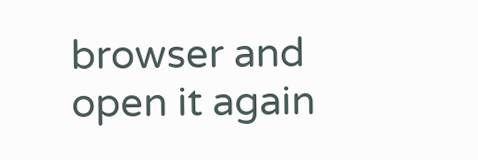browser and open it again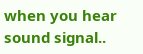when you hear sound signal..